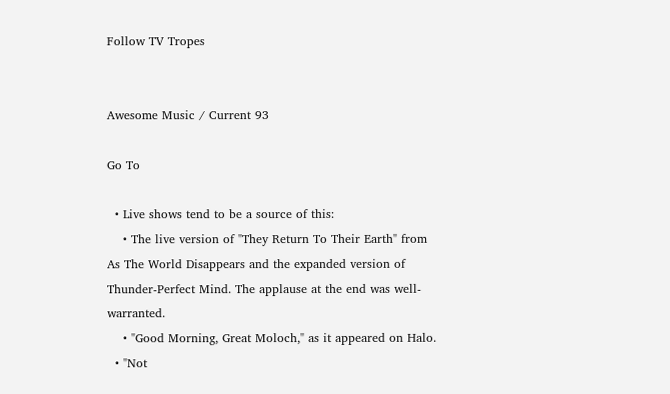Follow TV Tropes


Awesome Music / Current 93

Go To

  • Live shows tend to be a source of this:
    • The live version of "They Return To Their Earth" from As The World Disappears and the expanded version of Thunder-Perfect Mind. The applause at the end was well-warranted.
    • "Good Morning, Great Moloch," as it appeared on Halo.
  • "Not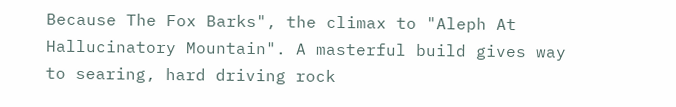Because The Fox Barks", the climax to "Aleph At Hallucinatory Mountain". A masterful build gives way to searing, hard driving rock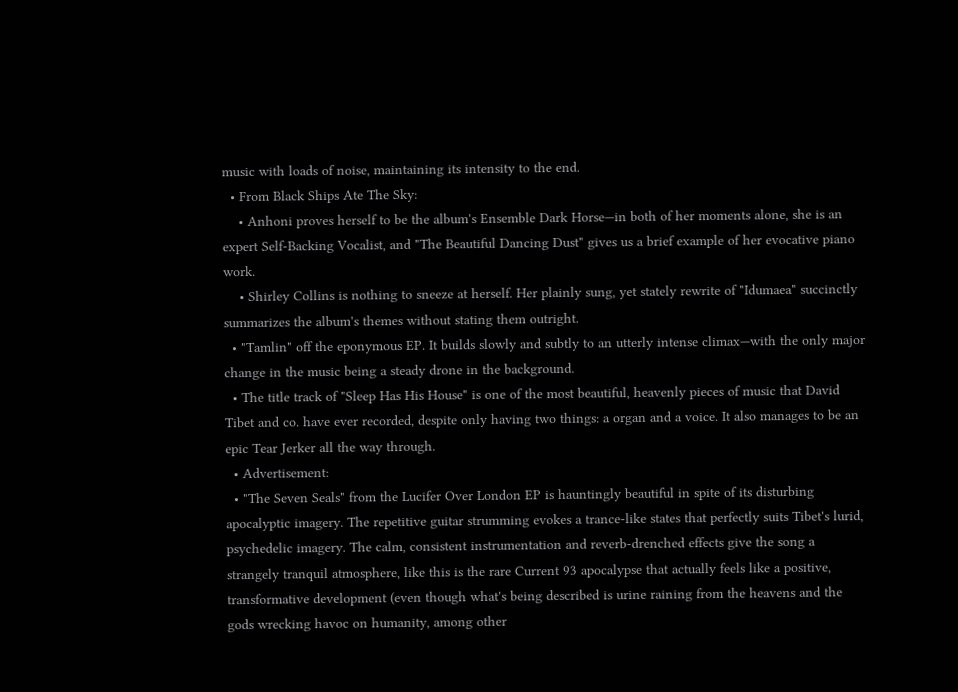music with loads of noise, maintaining its intensity to the end.
  • From Black Ships Ate The Sky:
    • Anhoni proves herself to be the album's Ensemble Dark Horse—in both of her moments alone, she is an expert Self-Backing Vocalist, and "The Beautiful Dancing Dust" gives us a brief example of her evocative piano work.
    • Shirley Collins is nothing to sneeze at herself. Her plainly sung, yet stately rewrite of "Idumaea" succinctly summarizes the album's themes without stating them outright.
  • "Tamlin" off the eponymous EP. It builds slowly and subtly to an utterly intense climax—with the only major change in the music being a steady drone in the background.
  • The title track of "Sleep Has His House" is one of the most beautiful, heavenly pieces of music that David Tibet and co. have ever recorded, despite only having two things: a organ and a voice. It also manages to be an epic Tear Jerker all the way through.
  • Advertisement:
  • "The Seven Seals" from the Lucifer Over London EP is hauntingly beautiful in spite of its disturbing apocalyptic imagery. The repetitive guitar strumming evokes a trance-like states that perfectly suits Tibet's lurid, psychedelic imagery. The calm, consistent instrumentation and reverb-drenched effects give the song a strangely tranquil atmosphere, like this is the rare Current 93 apocalypse that actually feels like a positive, transformative development (even though what's being described is urine raining from the heavens and the gods wrecking havoc on humanity, among other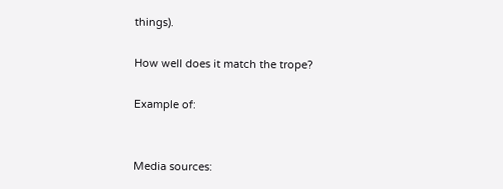things).

How well does it match the trope?

Example of:


Media sources: